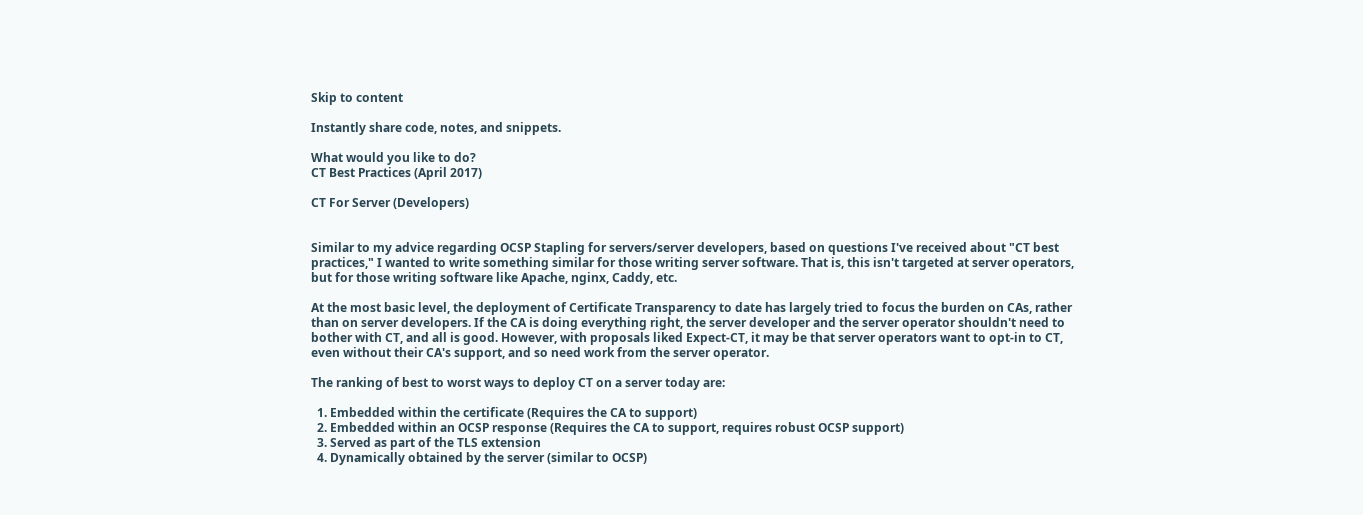Skip to content

Instantly share code, notes, and snippets.

What would you like to do?
CT Best Practices (April 2017)

CT For Server (Developers)


Similar to my advice regarding OCSP Stapling for servers/server developers, based on questions I've received about "CT best practices," I wanted to write something similar for those writing server software. That is, this isn't targeted at server operators, but for those writing software like Apache, nginx, Caddy, etc.

At the most basic level, the deployment of Certificate Transparency to date has largely tried to focus the burden on CAs, rather than on server developers. If the CA is doing everything right, the server developer and the server operator shouldn't need to bother with CT, and all is good. However, with proposals liked Expect-CT, it may be that server operators want to opt-in to CT, even without their CA's support, and so need work from the server operator.

The ranking of best to worst ways to deploy CT on a server today are:

  1. Embedded within the certificate (Requires the CA to support)
  2. Embedded within an OCSP response (Requires the CA to support, requires robust OCSP support)
  3. Served as part of the TLS extension
  4. Dynamically obtained by the server (similar to OCSP)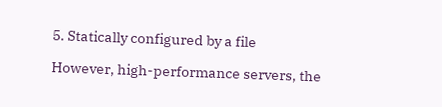5. Statically configured by a file

However, high-performance servers, the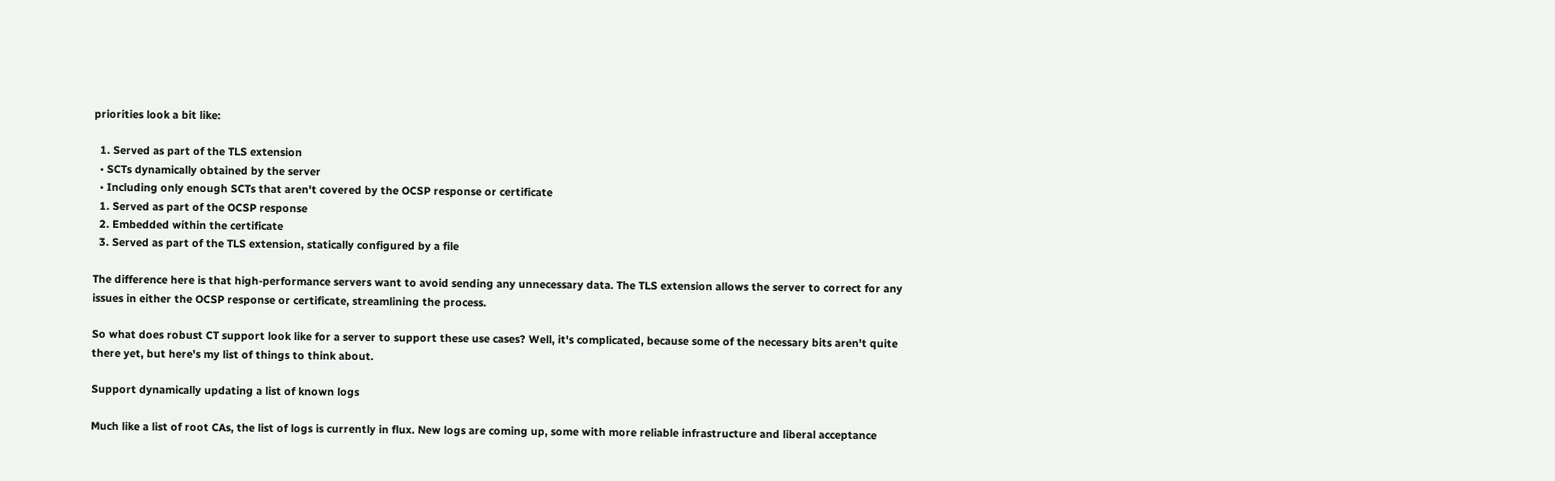priorities look a bit like:

  1. Served as part of the TLS extension
  • SCTs dynamically obtained by the server
  • Including only enough SCTs that aren't covered by the OCSP response or certificate
  1. Served as part of the OCSP response
  2. Embedded within the certificate
  3. Served as part of the TLS extension, statically configured by a file

The difference here is that high-performance servers want to avoid sending any unnecessary data. The TLS extension allows the server to correct for any issues in either the OCSP response or certificate, streamlining the process.

So what does robust CT support look like for a server to support these use cases? Well, it's complicated, because some of the necessary bits aren't quite there yet, but here's my list of things to think about.

Support dynamically updating a list of known logs

Much like a list of root CAs, the list of logs is currently in flux. New logs are coming up, some with more reliable infrastructure and liberal acceptance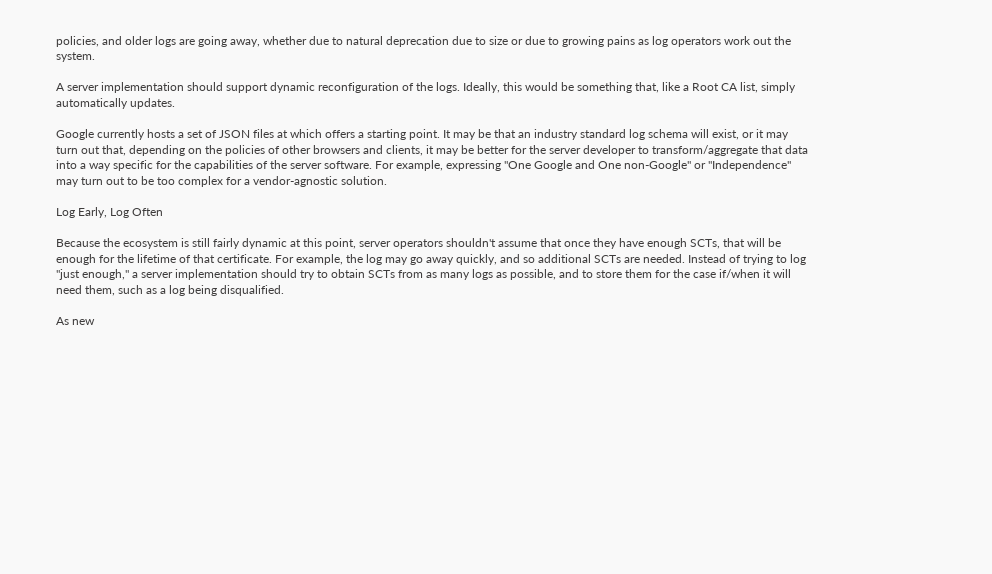policies, and older logs are going away, whether due to natural deprecation due to size or due to growing pains as log operators work out the system.

A server implementation should support dynamic reconfiguration of the logs. Ideally, this would be something that, like a Root CA list, simply automatically updates.

Google currently hosts a set of JSON files at which offers a starting point. It may be that an industry standard log schema will exist, or it may turn out that, depending on the policies of other browsers and clients, it may be better for the server developer to transform/aggregate that data into a way specific for the capabilities of the server software. For example, expressing "One Google and One non-Google" or "Independence" may turn out to be too complex for a vendor-agnostic solution.

Log Early, Log Often

Because the ecosystem is still fairly dynamic at this point, server operators shouldn't assume that once they have enough SCTs, that will be enough for the lifetime of that certificate. For example, the log may go away quickly, and so additional SCTs are needed. Instead of trying to log "just enough," a server implementation should try to obtain SCTs from as many logs as possible, and to store them for the case if/when it will need them, such as a log being disqualified.

As new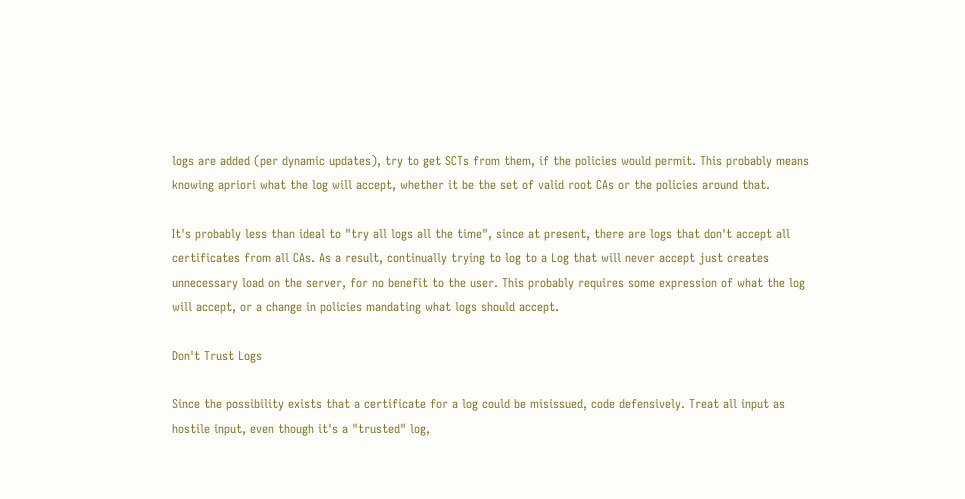logs are added (per dynamic updates), try to get SCTs from them, if the policies would permit. This probably means knowing apriori what the log will accept, whether it be the set of valid root CAs or the policies around that.

It's probably less than ideal to "try all logs all the time", since at present, there are logs that don't accept all certificates from all CAs. As a result, continually trying to log to a Log that will never accept just creates unnecessary load on the server, for no benefit to the user. This probably requires some expression of what the log will accept, or a change in policies mandating what logs should accept.

Don't Trust Logs

Since the possibility exists that a certificate for a log could be misissued, code defensively. Treat all input as hostile input, even though it's a "trusted" log,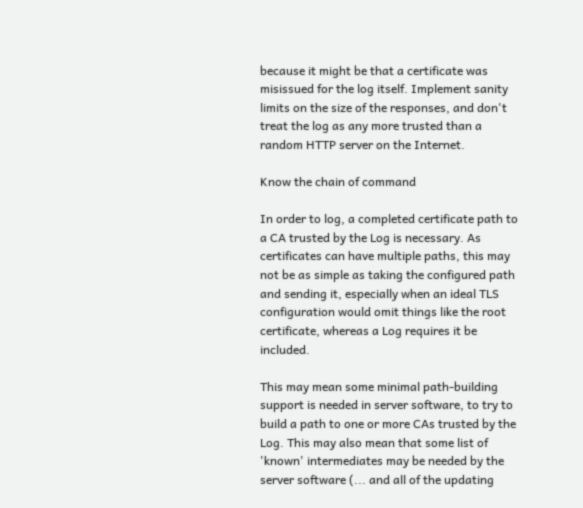because it might be that a certificate was misissued for the log itself. Implement sanity limits on the size of the responses, and don't treat the log as any more trusted than a random HTTP server on the Internet.

Know the chain of command

In order to log, a completed certificate path to a CA trusted by the Log is necessary. As certificates can have multiple paths, this may not be as simple as taking the configured path and sending it, especially when an ideal TLS configuration would omit things like the root certificate, whereas a Log requires it be included.

This may mean some minimal path-building support is needed in server software, to try to build a path to one or more CAs trusted by the Log. This may also mean that some list of 'known' intermediates may be needed by the server software (... and all of the updating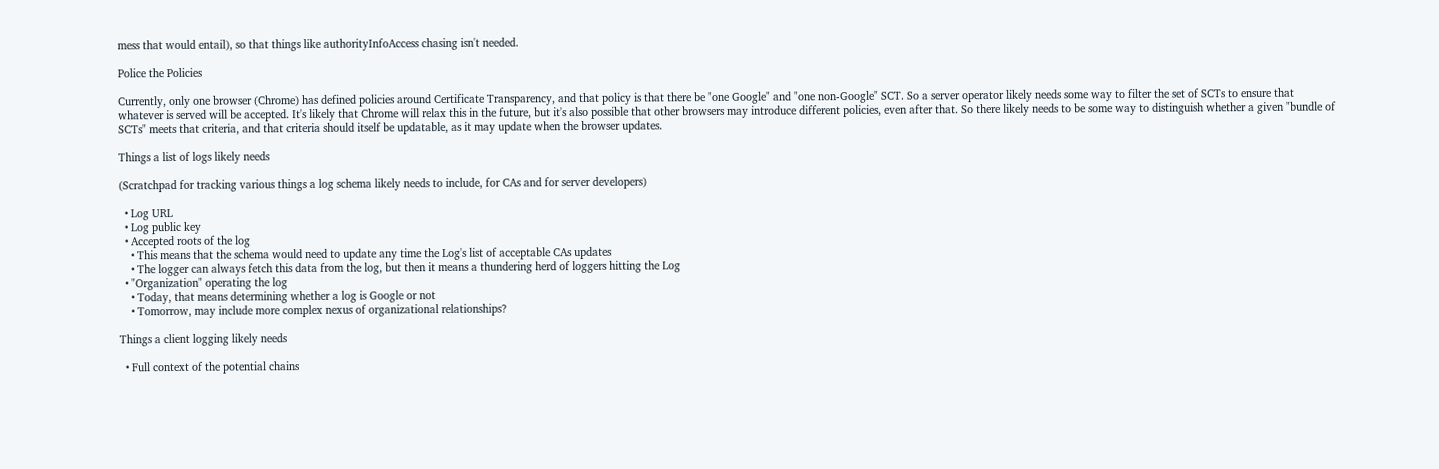mess that would entail), so that things like authorityInfoAccess chasing isn't needed.

Police the Policies

Currently, only one browser (Chrome) has defined policies around Certificate Transparency, and that policy is that there be "one Google" and "one non-Google" SCT. So a server operator likely needs some way to filter the set of SCTs to ensure that whatever is served will be accepted. It's likely that Chrome will relax this in the future, but it's also possible that other browsers may introduce different policies, even after that. So there likely needs to be some way to distinguish whether a given "bundle of SCTs" meets that criteria, and that criteria should itself be updatable, as it may update when the browser updates.

Things a list of logs likely needs

(Scratchpad for tracking various things a log schema likely needs to include, for CAs and for server developers)

  • Log URL
  • Log public key
  • Accepted roots of the log
    • This means that the schema would need to update any time the Log's list of acceptable CAs updates
    • The logger can always fetch this data from the log, but then it means a thundering herd of loggers hitting the Log
  • "Organization" operating the log
    • Today, that means determining whether a log is Google or not
    • Tomorrow, may include more complex nexus of organizational relationships?

Things a client logging likely needs

  • Full context of the potential chains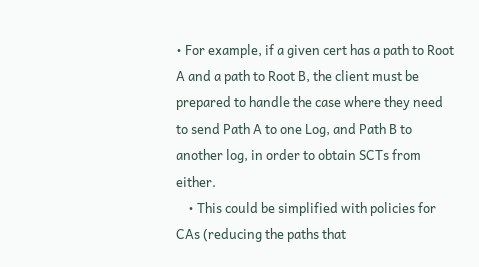• For example, if a given cert has a path to Root A and a path to Root B, the client must be prepared to handle the case where they need to send Path A to one Log, and Path B to another log, in order to obtain SCTs from either.
    • This could be simplified with policies for CAs (reducing the paths that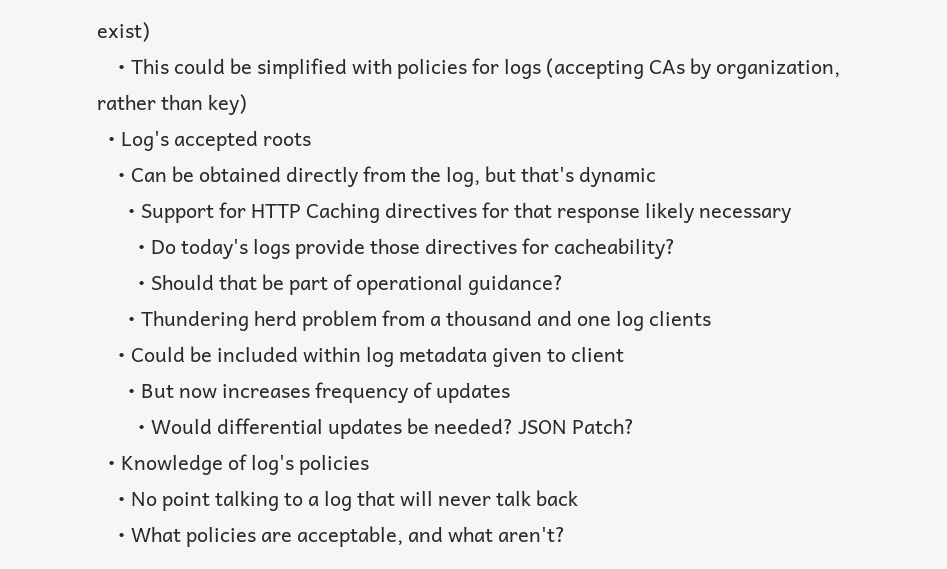exist)
    • This could be simplified with policies for logs (accepting CAs by organization, rather than key)
  • Log's accepted roots
    • Can be obtained directly from the log, but that's dynamic
      • Support for HTTP Caching directives for that response likely necessary
        • Do today's logs provide those directives for cacheability?
        • Should that be part of operational guidance?
      • Thundering herd problem from a thousand and one log clients
    • Could be included within log metadata given to client
      • But now increases frequency of updates
        • Would differential updates be needed? JSON Patch?
  • Knowledge of log's policies
    • No point talking to a log that will never talk back
    • What policies are acceptable, and what aren't?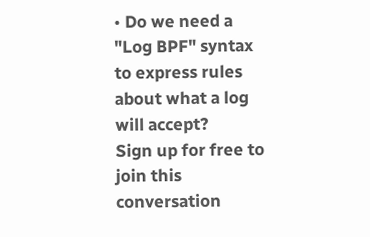• Do we need a "Log BPF" syntax to express rules about what a log will accept?
Sign up for free to join this conversation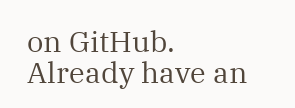on GitHub. Already have an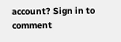account? Sign in to comment